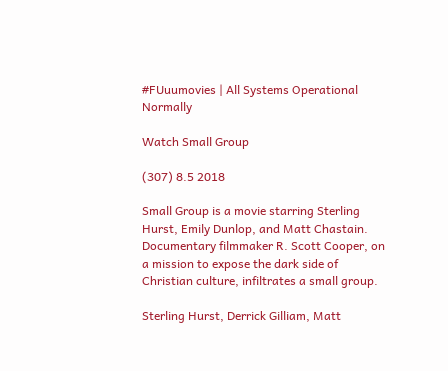#FUuumovies | All Systems Operational Normally

Watch Small Group

(307) 8.5 2018

Small Group is a movie starring Sterling Hurst, Emily Dunlop, and Matt Chastain. Documentary filmmaker R. Scott Cooper, on a mission to expose the dark side of Christian culture, infiltrates a small group.

Sterling Hurst, Derrick Gilliam, Matt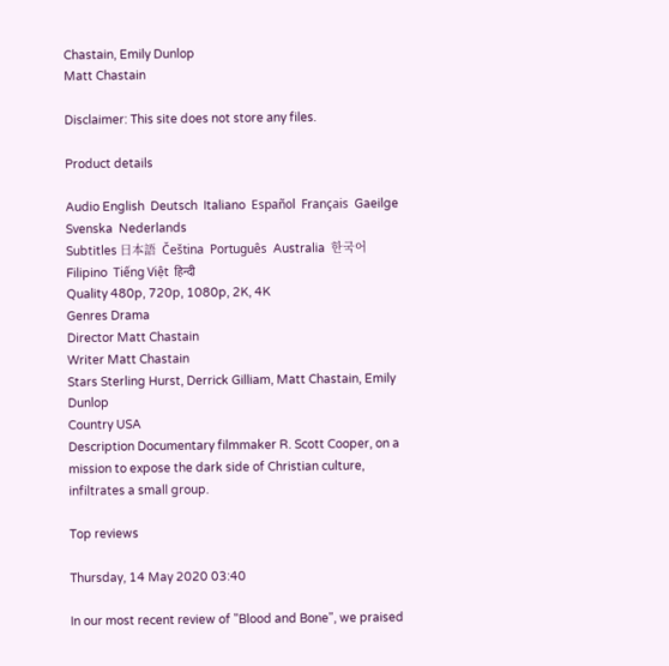Chastain, Emily Dunlop
Matt Chastain

Disclaimer: This site does not store any files.

Product details

Audio English  Deutsch  Italiano  Español  Français  Gaeilge  Svenska  Nederlands
Subtitles 日本語  Čeština  Português  Australia  한국어  Filipino  Tiếng Việt  हिन्दी
Quality 480p, 720p, 1080p, 2K, 4K
Genres Drama
Director Matt Chastain
Writer Matt Chastain
Stars Sterling Hurst, Derrick Gilliam, Matt Chastain, Emily Dunlop
Country USA
Description Documentary filmmaker R. Scott Cooper, on a mission to expose the dark side of Christian culture, infiltrates a small group.

Top reviews

Thursday, 14 May 2020 03:40

In our most recent review of "Blood and Bone", we praised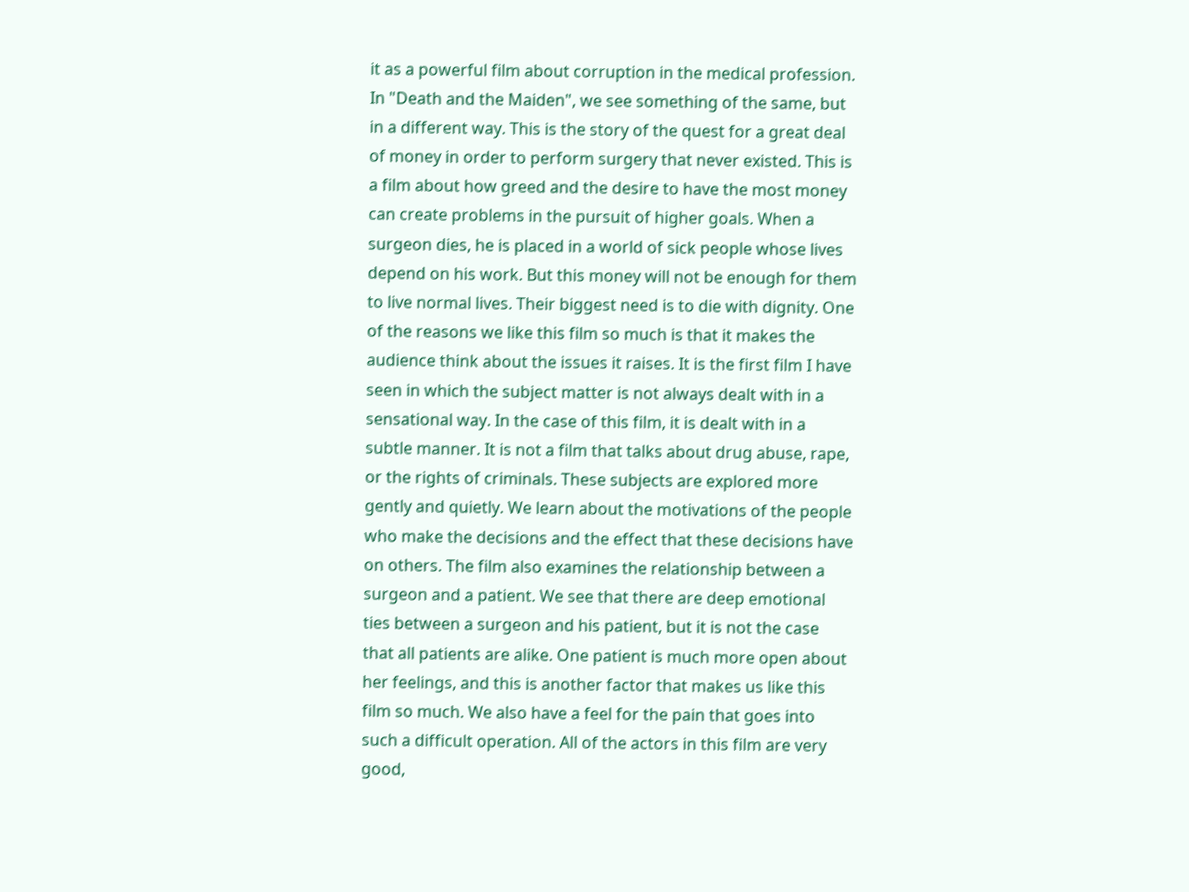it as a powerful film about corruption in the medical profession. In "Death and the Maiden", we see something of the same, but in a different way. This is the story of the quest for a great deal of money in order to perform surgery that never existed. This is a film about how greed and the desire to have the most money can create problems in the pursuit of higher goals. When a surgeon dies, he is placed in a world of sick people whose lives depend on his work. But this money will not be enough for them to live normal lives. Their biggest need is to die with dignity. One of the reasons we like this film so much is that it makes the audience think about the issues it raises. It is the first film I have seen in which the subject matter is not always dealt with in a sensational way. In the case of this film, it is dealt with in a subtle manner. It is not a film that talks about drug abuse, rape, or the rights of criminals. These subjects are explored more gently and quietly. We learn about the motivations of the people who make the decisions and the effect that these decisions have on others. The film also examines the relationship between a surgeon and a patient. We see that there are deep emotional ties between a surgeon and his patient, but it is not the case that all patients are alike. One patient is much more open about her feelings, and this is another factor that makes us like this film so much. We also have a feel for the pain that goes into such a difficult operation. All of the actors in this film are very good,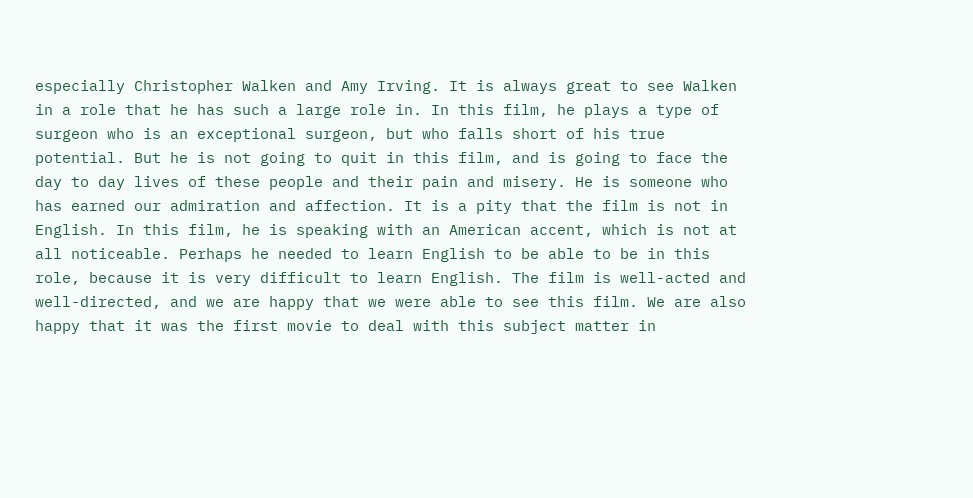especially Christopher Walken and Amy Irving. It is always great to see Walken in a role that he has such a large role in. In this film, he plays a type of surgeon who is an exceptional surgeon, but who falls short of his true potential. But he is not going to quit in this film, and is going to face the day to day lives of these people and their pain and misery. He is someone who has earned our admiration and affection. It is a pity that the film is not in English. In this film, he is speaking with an American accent, which is not at all noticeable. Perhaps he needed to learn English to be able to be in this role, because it is very difficult to learn English. The film is well-acted and well-directed, and we are happy that we were able to see this film. We are also happy that it was the first movie to deal with this subject matter in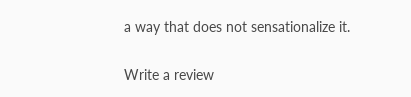a way that does not sensationalize it.

Write a review